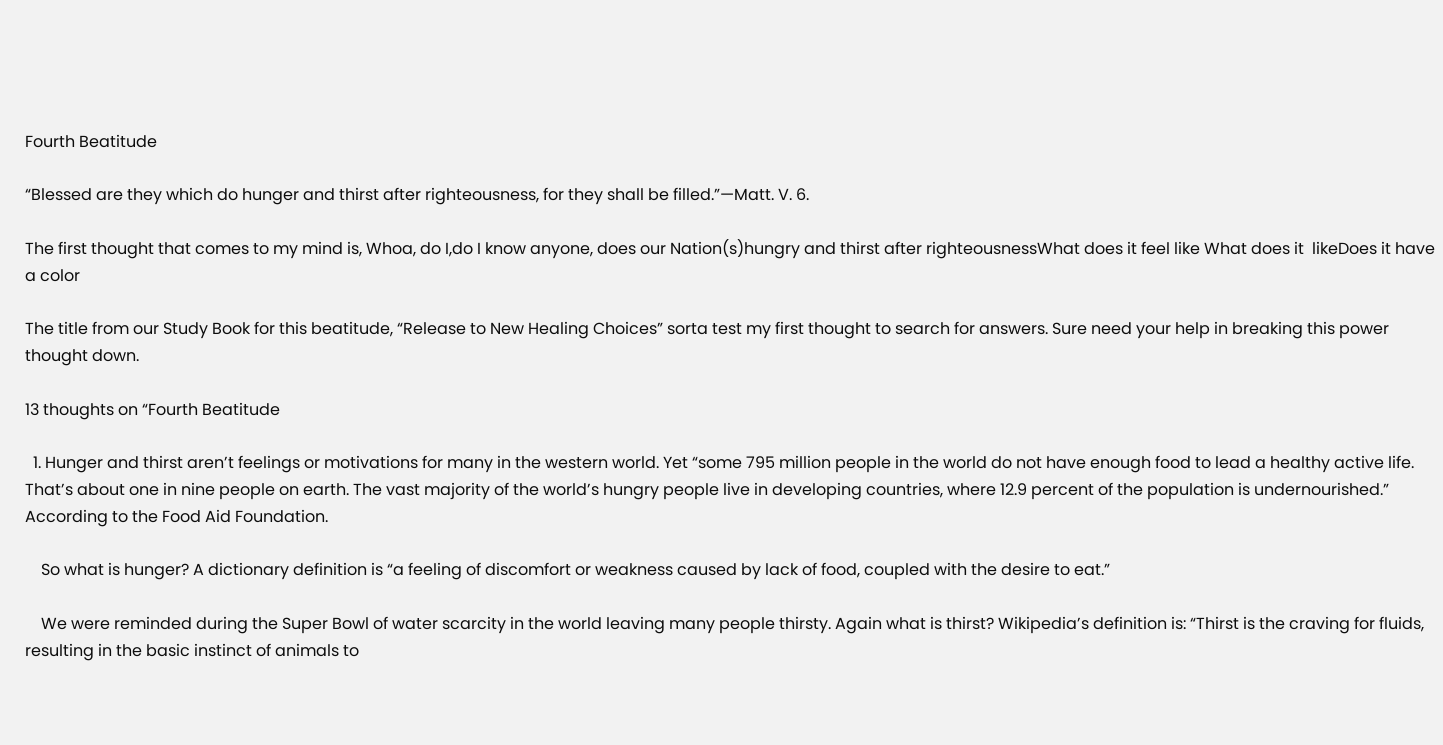Fourth Beatitude

“Blessed are they which do hunger and thirst after righteousness, for they shall be filled.”—Matt. V. 6.

The first thought that comes to my mind is, Whoa, do I,do I know anyone, does our Nation(s)hungry and thirst after righteousnessWhat does it feel like What does it  likeDoes it have a color

The title from our Study Book for this beatitude, “Release to New Healing Choices” sorta test my first thought to search for answers. Sure need your help in breaking this power thought down.

13 thoughts on “Fourth Beatitude

  1. Hunger and thirst aren’t feelings or motivations for many in the western world. Yet “some 795 million people in the world do not have enough food to lead a healthy active life. That’s about one in nine people on earth. The vast majority of the world’s hungry people live in developing countries, where 12.9 percent of the population is undernourished.” According to the Food Aid Foundation.

    So what is hunger? A dictionary definition is “a feeling of discomfort or weakness caused by lack of food, coupled with the desire to eat.”

    We were reminded during the Super Bowl of water scarcity in the world leaving many people thirsty. Again what is thirst? Wikipedia’s definition is: “Thirst is the craving for fluids, resulting in the basic instinct of animals to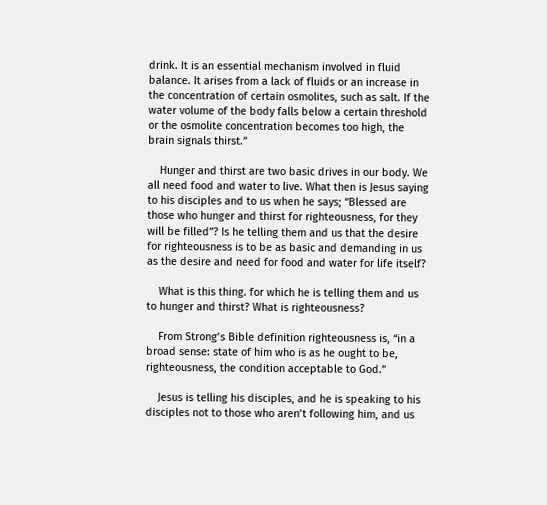drink. It is an essential mechanism involved in fluid balance. It arises from a lack of fluids or an increase in the concentration of certain osmolites, such as salt. If the water volume of the body falls below a certain threshold or the osmolite concentration becomes too high, the brain signals thirst.”

    Hunger and thirst are two basic drives in our body. We all need food and water to live. What then is Jesus saying to his disciples and to us when he says; “Blessed are those who hunger and thirst for righteousness, for they will be filled”? Is he telling them and us that the desire for righteousness is to be as basic and demanding in us as the desire and need for food and water for life itself?

    What is this thing. for which he is telling them and us to hunger and thirst? What is righteousness?

    From Strong’s Bible definition righteousness is, “in a broad sense: state of him who is as he ought to be, righteousness, the condition acceptable to God.”

    Jesus is telling his disciples, and he is speaking to his disciples not to those who aren’t following him, and us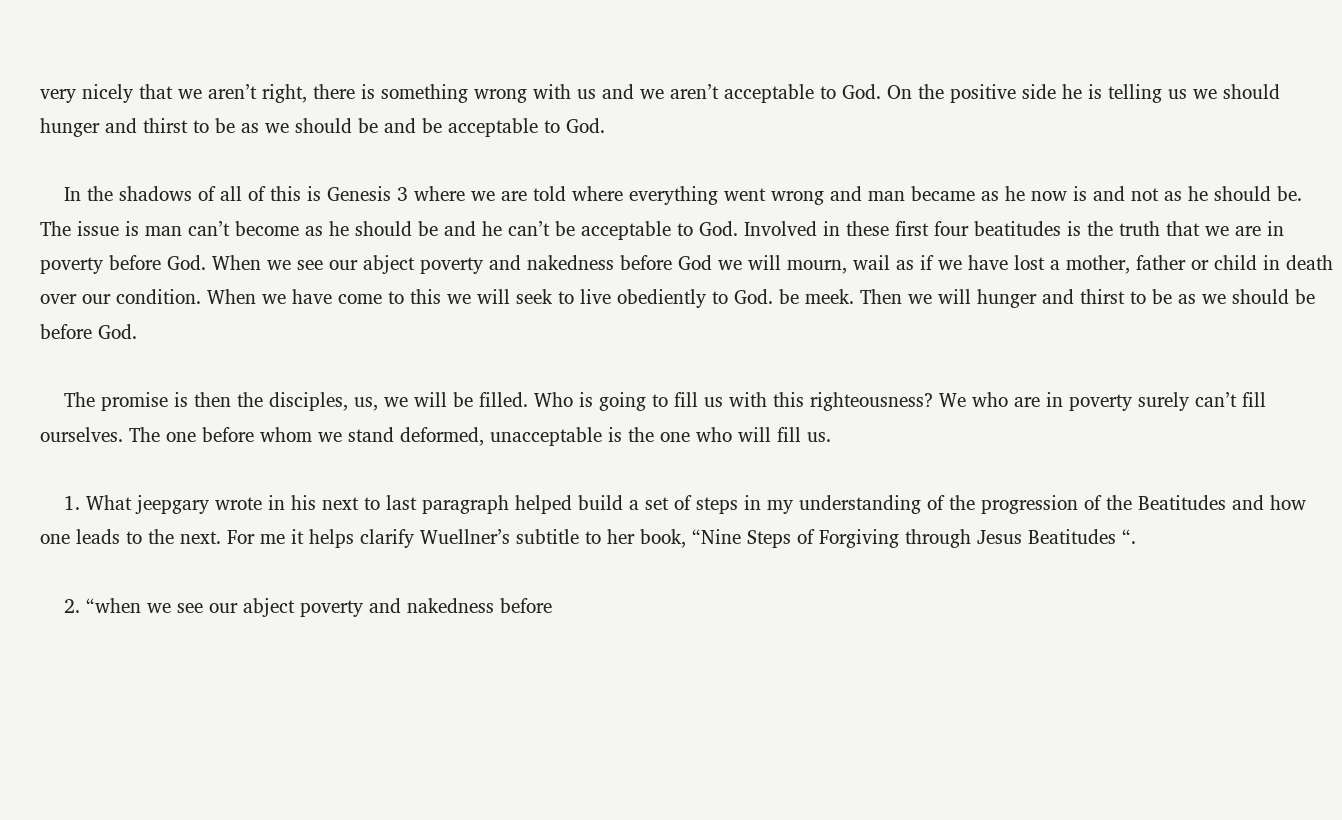very nicely that we aren’t right, there is something wrong with us and we aren’t acceptable to God. On the positive side he is telling us we should hunger and thirst to be as we should be and be acceptable to God.

    In the shadows of all of this is Genesis 3 where we are told where everything went wrong and man became as he now is and not as he should be. The issue is man can’t become as he should be and he can’t be acceptable to God. Involved in these first four beatitudes is the truth that we are in poverty before God. When we see our abject poverty and nakedness before God we will mourn, wail as if we have lost a mother, father or child in death over our condition. When we have come to this we will seek to live obediently to God. be meek. Then we will hunger and thirst to be as we should be before God.

    The promise is then the disciples, us, we will be filled. Who is going to fill us with this righteousness? We who are in poverty surely can’t fill ourselves. The one before whom we stand deformed, unacceptable is the one who will fill us.

    1. What jeepgary wrote in his next to last paragraph helped build a set of steps in my understanding of the progression of the Beatitudes and how one leads to the next. For me it helps clarify Wuellner’s subtitle to her book, “Nine Steps of Forgiving through Jesus Beatitudes “.

    2. “when we see our abject poverty and nakedness before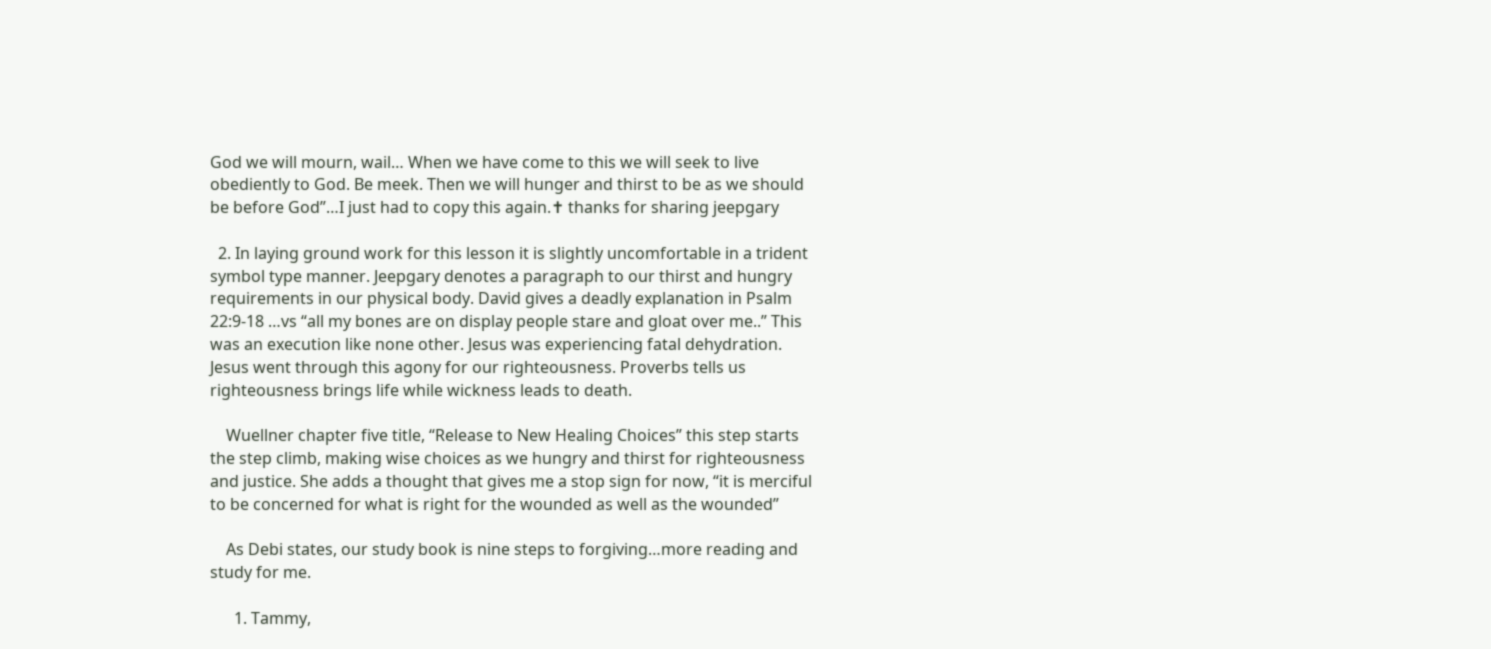God we will mourn, wail… When we have come to this we will seek to live obediently to God. Be meek. Then we will hunger and thirst to be as we should be before God”…I just had to copy this again.✝ thanks for sharing jeepgary

  2. In laying ground work for this lesson it is slightly uncomfortable in a trident symbol type manner. Jeepgary denotes a paragraph to our thirst and hungry requirements in our physical body. David gives a deadly explanation in Psalm 22:9-18 …vs “all my bones are on display people stare and gloat over me..” This was an execution like none other. Jesus was experiencing fatal dehydration. Jesus went through this agony for our righteousness. Proverbs tells us righteousness brings life while wickness leads to death.

    Wuellner chapter five title, “Release to New Healing Choices” this step starts the step climb, making wise choices as we hungry and thirst for righteousness and justice. She adds a thought that gives me a stop sign for now, “it is merciful to be concerned for what is right for the wounded as well as the wounded”

    As Debi states, our study book is nine steps to forgiving…more reading and study for me.

      1. Tammy,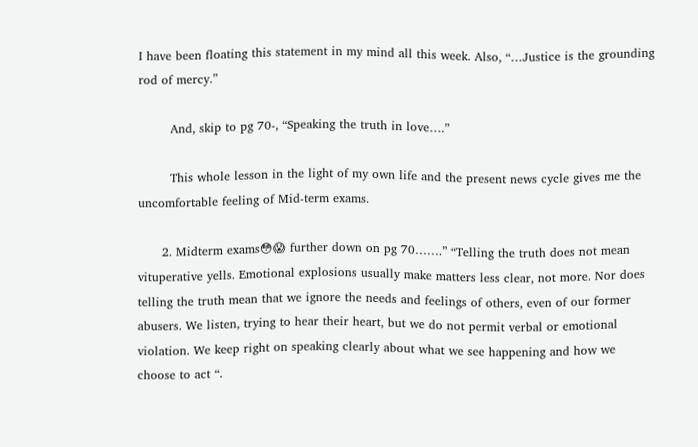I have been floating this statement in my mind all this week. Also, “…Justice is the grounding rod of mercy.”

        And, skip to pg 70-, “Speaking the truth in love….”

        This whole lesson in the light of my own life and the present news cycle gives me the uncomfortable feeling of Mid-term exams.

      2. Midterm exams😳😱 further down on pg 70…….” “Telling the truth does not mean vituperative yells. Emotional explosions usually make matters less clear, not more. Nor does telling the truth mean that we ignore the needs and feelings of others, even of our former abusers. We listen, trying to hear their heart, but we do not permit verbal or emotional violation. We keep right on speaking clearly about what we see happening and how we choose to act “.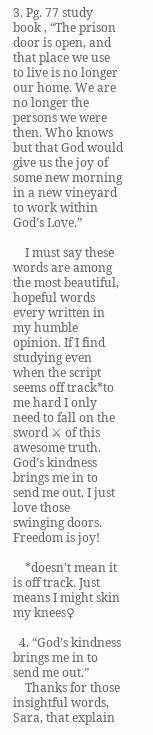3. Pg. 77 study book , “The prison door is open, and that place we use to live is no longer our home. We are no longer the persons we were then. Who knows but that God would give us the joy of some new morning in a new vineyard to work within God’s Love.”

    I must say these words are among the most beautiful, hopeful words every written in my humble opinion. If I find studying even when the script seems off track*to me hard I only need to fall on the sword ⚔ of this awesome truth. God’s kindness brings me in to send me out. I just love those swinging doors. Freedom is joy!

    *doesn’t mean it is off track. Just means I might skin my knees♀

  4. “God’s kindness brings me in to send me out.”
    Thanks for those insightful words, Sara, that explain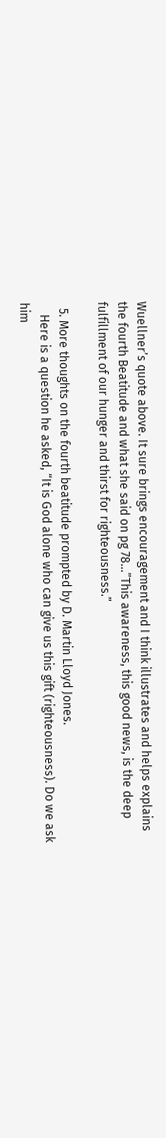Wuellner’s quote above. It sure brings encouragement and I think illustrates and helps explains the fourth Beatitude and what she said on pg 78…”This awareness, this good news, is the deep fulfillment of our hunger and thirst for righteousness.”

  5. More thoughts on the fourth beatitude prompted by D. Martin Lloyd Jones.
    Here is a question he asked, “It is God alone who can give us this gift (righteousness). Do we ask him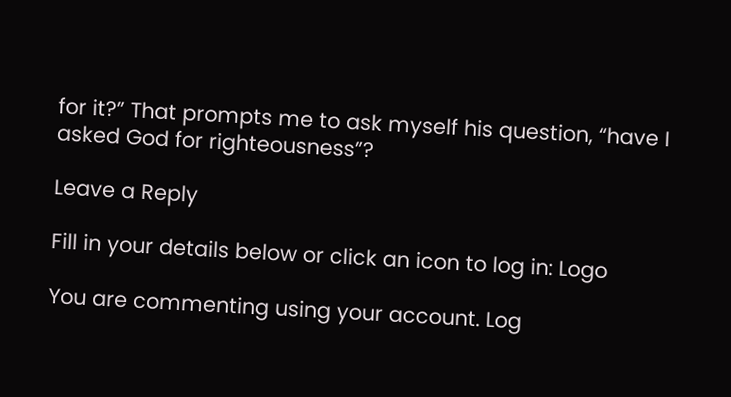for it?” That prompts me to ask myself his question, “have I asked God for righteousness”?

Leave a Reply

Fill in your details below or click an icon to log in: Logo

You are commenting using your account. Log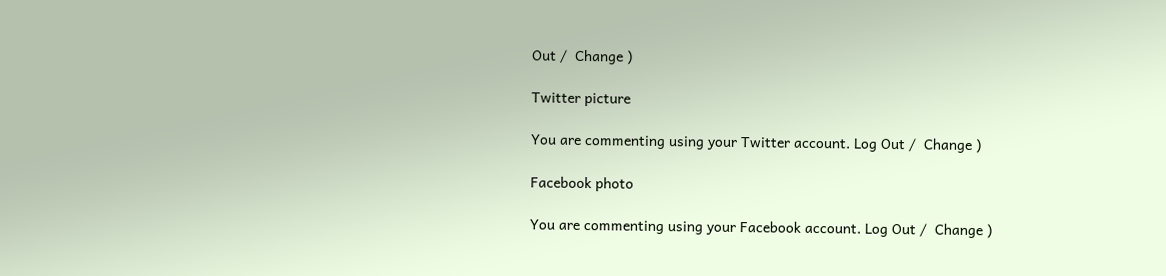Out /  Change )

Twitter picture

You are commenting using your Twitter account. Log Out /  Change )

Facebook photo

You are commenting using your Facebook account. Log Out /  Change )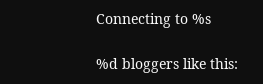Connecting to %s

%d bloggers like this: